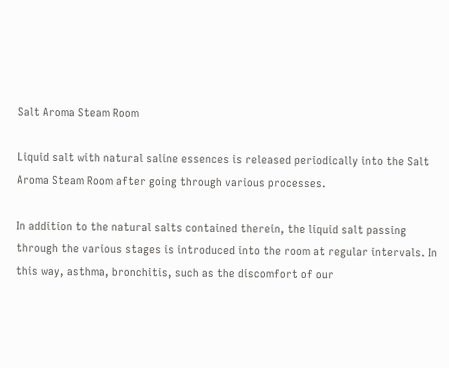Salt Aroma Steam Room

Liquid salt with natural saline essences is released periodically into the Salt Aroma Steam Room after going through various processes.

In addition to the natural salts contained therein, the liquid salt passing through the various stages is introduced into the room at regular intervals. In this way, asthma, bronchitis, such as the discomfort of our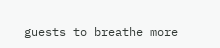guests to breathe more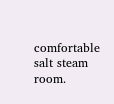comfortable salt steam room.